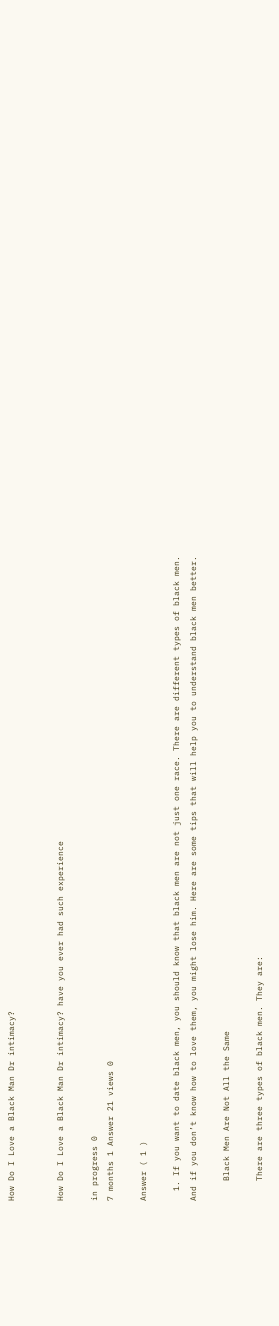How Do I Love a Black Man Dr intimacy?


How Do I Love a Black Man Dr intimacy? have you ever had such experience

in progress 0
7 months 1 Answer 21 views 0

Answer ( 1 )

  1. If you want to date black men, you should know that black men are not just one race. There are different types of black men. And if you don’t know how to love them, you might lose him. Here are some tips that will help you to understand black men better.

    Black Men Are Not All the Same

    There are three types of black men. They are: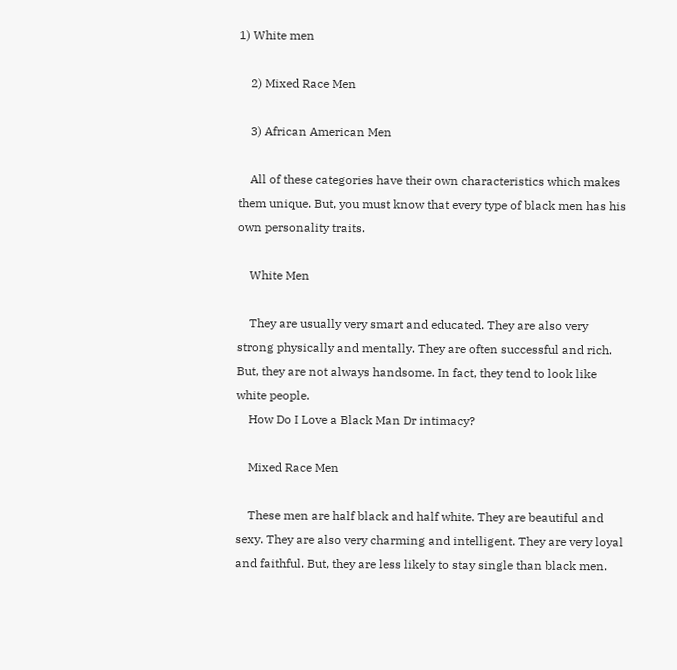1) White men

    2) Mixed Race Men

    3) African American Men

    All of these categories have their own characteristics which makes them unique. But, you must know that every type of black men has his own personality traits.

    White Men

    They are usually very smart and educated. They are also very strong physically and mentally. They are often successful and rich. But, they are not always handsome. In fact, they tend to look like white people.
    How Do I Love a Black Man Dr intimacy?

    Mixed Race Men

    These men are half black and half white. They are beautiful and sexy. They are also very charming and intelligent. They are very loyal and faithful. But, they are less likely to stay single than black men.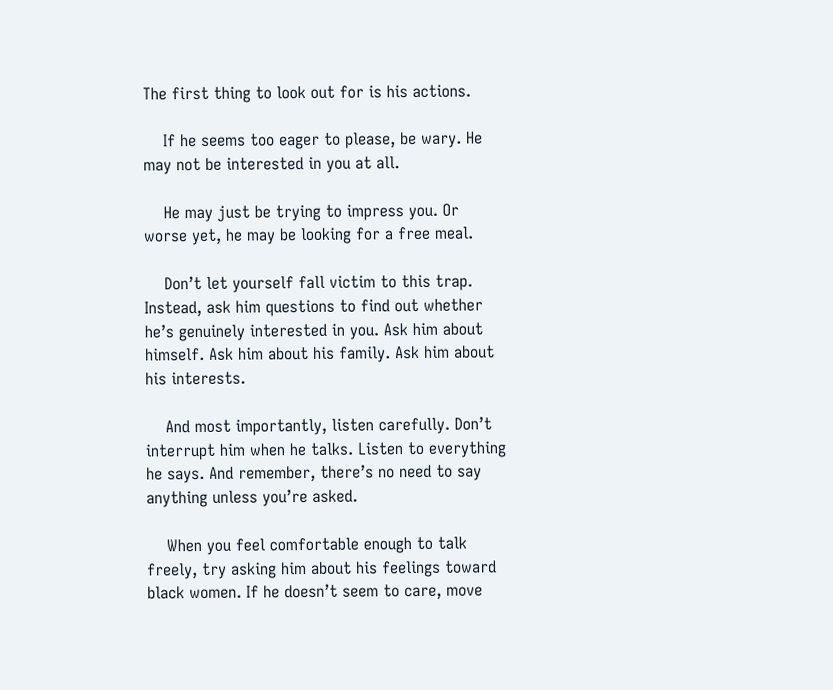The first thing to look out for is his actions.

    If he seems too eager to please, be wary. He may not be interested in you at all.

    He may just be trying to impress you. Or worse yet, he may be looking for a free meal.

    Don’t let yourself fall victim to this trap. Instead, ask him questions to find out whether he’s genuinely interested in you. Ask him about himself. Ask him about his family. Ask him about his interests.

    And most importantly, listen carefully. Don’t interrupt him when he talks. Listen to everything he says. And remember, there’s no need to say anything unless you’re asked.

    When you feel comfortable enough to talk freely, try asking him about his feelings toward black women. If he doesn’t seem to care, move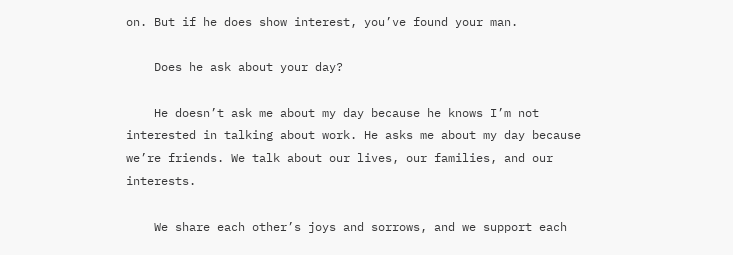on. But if he does show interest, you’ve found your man.

    Does he ask about your day?

    He doesn’t ask me about my day because he knows I’m not interested in talking about work. He asks me about my day because we’re friends. We talk about our lives, our families, and our interests.

    We share each other’s joys and sorrows, and we support each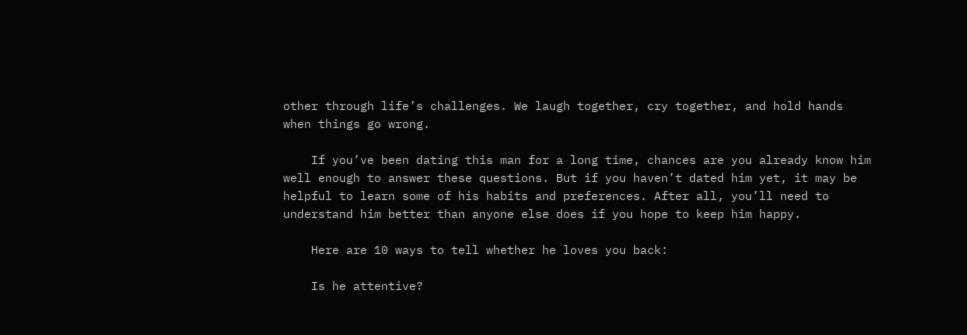other through life’s challenges. We laugh together, cry together, and hold hands when things go wrong.

    If you’ve been dating this man for a long time, chances are you already know him well enough to answer these questions. But if you haven’t dated him yet, it may be helpful to learn some of his habits and preferences. After all, you’ll need to understand him better than anyone else does if you hope to keep him happy.

    Here are 10 ways to tell whether he loves you back:

    Is he attentive?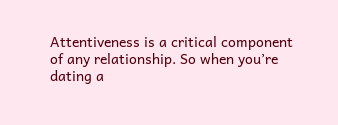Attentiveness is a critical component of any relationship. So when you’re dating a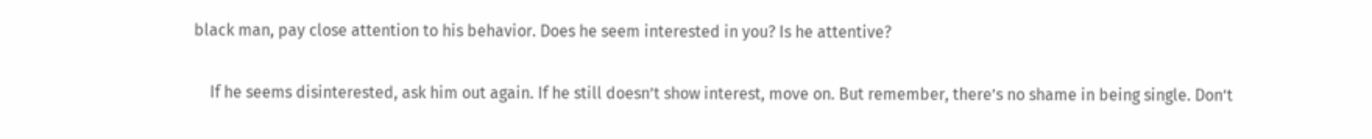black man, pay close attention to his behavior. Does he seem interested in you? Is he attentive?

    If he seems disinterested, ask him out again. If he still doesn’t show interest, move on. But remember, there’s no shame in being single. Don’t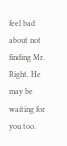feel bad about not finding Mr. Right. He may be waiting for you too.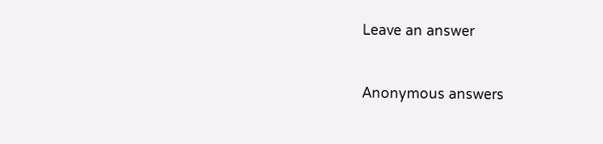Leave an answer


Anonymous answers